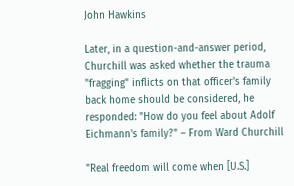John Hawkins

Later, in a question-and-answer period, Churchill was asked whether the trauma "fragging" inflicts on that officer's family back home should be considered, he responded: "How do you feel about Adolf Eichmann's family?" – From Ward Churchill

"Real freedom will come when [U.S.]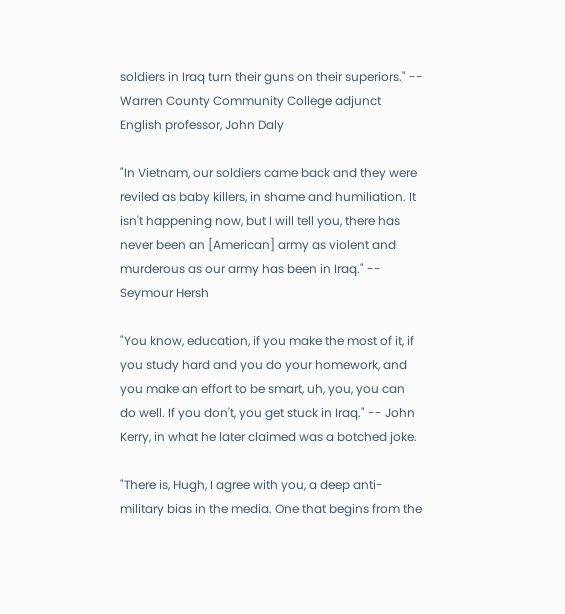soldiers in Iraq turn their guns on their superiors." -- Warren County Community College adjunct English professor, John Daly

"In Vietnam, our soldiers came back and they were reviled as baby killers, in shame and humiliation. It isn't happening now, but I will tell you, there has never been an [American] army as violent and murderous as our army has been in Iraq." -- Seymour Hersh

"You know, education, if you make the most of it, if you study hard and you do your homework, and you make an effort to be smart, uh, you, you can do well. If you don't, you get stuck in Iraq." -- John Kerry, in what he later claimed was a botched joke.

"There is, Hugh, I agree with you, a deep anti-military bias in the media. One that begins from the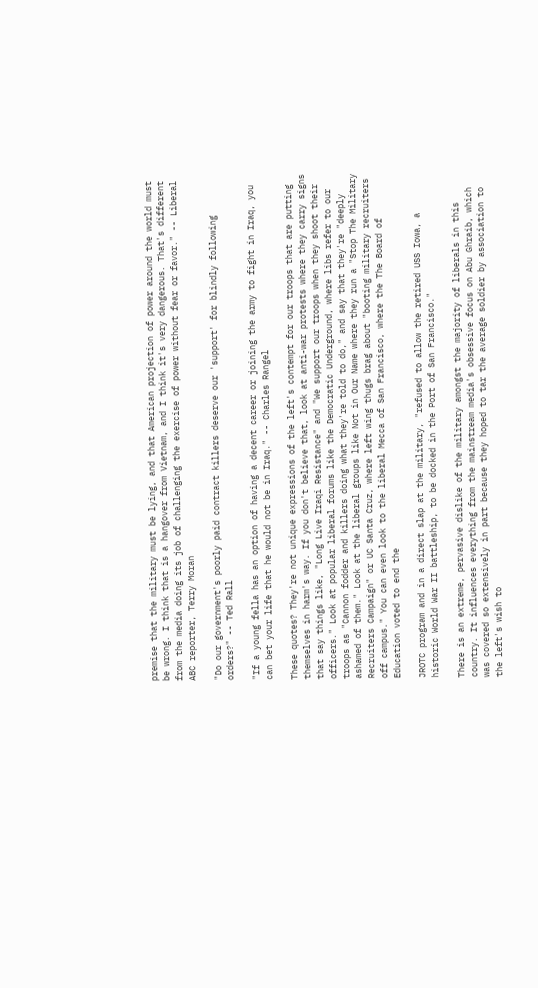premise that the military must be lying, and that American projection of power around the world must be wrong. I think that is a hangover from Vietnam, and I think it's very dangerous. That's different from the media doing its job of challenging the exercise of power without fear or favor." -- Liberal ABC reporter, Terry Moran

"Do our government's poorly paid contract killers deserve our 'support' for blindly following orders?" -- Ted Rall

"If a young fella has an option of having a decent career or joining the army to fight in Iraq, you can bet your life that he would not be in Iraq." -- Charles Rangel

These quotes? They're not unique expressions of the left's contempt for our troops that are putting themselves in harm's way. If you don't believe that, look at anti-war protests where they carry signs that say things like, "Long Live Iraqi Resistance" and "We support our troops when they shoot their officers." Look at popular liberal forums like the Democratic Underground, where libs refer to our troops as "Cannon fodder and killers doing what they're told to do," and say that they're "deeply ashamed of them." Look at the liberal groups like Not in Our Name where they run a "Stop The Military Recruiters Campaign" or UC Santa Cruz, where left wing thugs brag about "booting military recruiters off campus." You can even look to the liberal Mecca of San Francisco, where the The Board of Education voted to end the

JROTC program and in a direct slap at the military, "refused to allow the retired USS Iowa, a historic World War II battleship, to be docked in the Port of San Francisco."

There is an extreme, pervasive dislike of the military amongst the majority of liberals in this country. It influences everything from the mainstream media's obsessive focus on Abu Ghraib, which was covered so extensively in part because they hoped to tar the average soldier by association to the left's wish to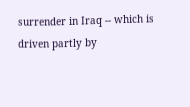surrender in Iraq -- which is driven partly by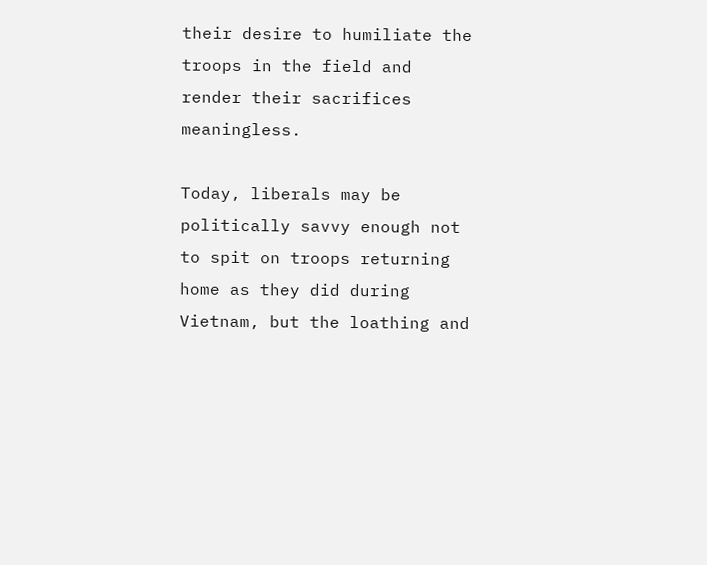their desire to humiliate the troops in the field and render their sacrifices meaningless.

Today, liberals may be politically savvy enough not to spit on troops returning home as they did during Vietnam, but the loathing and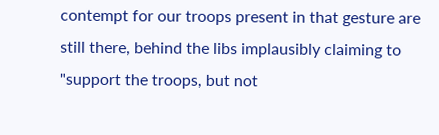contempt for our troops present in that gesture are still there, behind the libs implausibly claiming to "support the troops, but not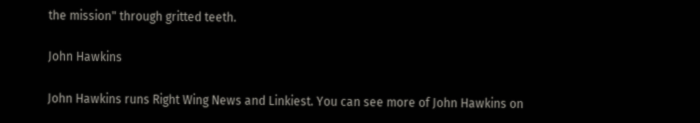the mission" through gritted teeth.

John Hawkins

John Hawkins runs Right Wing News and Linkiest. You can see more of John Hawkins on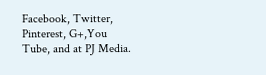Facebook, Twitter, Pinterest, G+,You Tube, and at PJ Media.